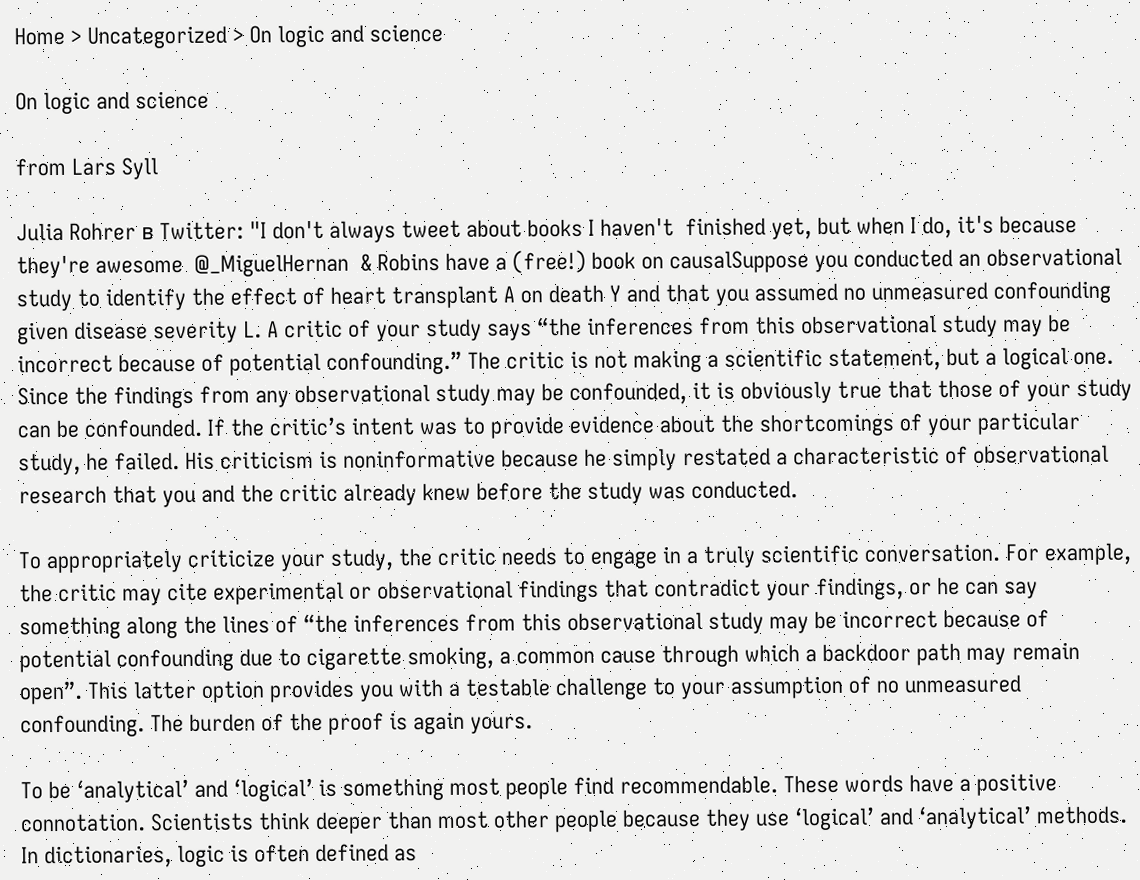Home > Uncategorized > On logic and science

On logic and science

from Lars Syll

Julia Rohrer в Twitter: "I don't always tweet about books I haven't  finished yet, but when I do, it's because they're awesome  @_MiguelHernan  & Robins have a (free!) book on causalSuppose you conducted an observational study to identify the effect of heart transplant A on death Y and that you assumed no unmeasured confounding given disease severity L. A critic of your study says “the inferences from this observational study may be incorrect because of potential confounding.” The critic is not making a scientific statement, but a logical one. Since the findings from any observational study may be confounded, it is obviously true that those of your study can be confounded. If the critic’s intent was to provide evidence about the shortcomings of your particular study, he failed. His criticism is noninformative because he simply restated a characteristic of observational research that you and the critic already knew before the study was conducted.

To appropriately criticize your study, the critic needs to engage in a truly scientific conversation. For example, the critic may cite experimental or observational findings that contradict your findings, or he can say something along the lines of “the inferences from this observational study may be incorrect because of potential confounding due to cigarette smoking, a common cause through which a backdoor path may remain open”. This latter option provides you with a testable challenge to your assumption of no unmeasured confounding. The burden of the proof is again yours.

To be ‘analytical’ and ‘logical’ is something most people find recommendable. These words have a positive connotation. Scientists think deeper than most other people because they use ‘logical’ and ‘analytical’ methods. In dictionaries, logic is often defined as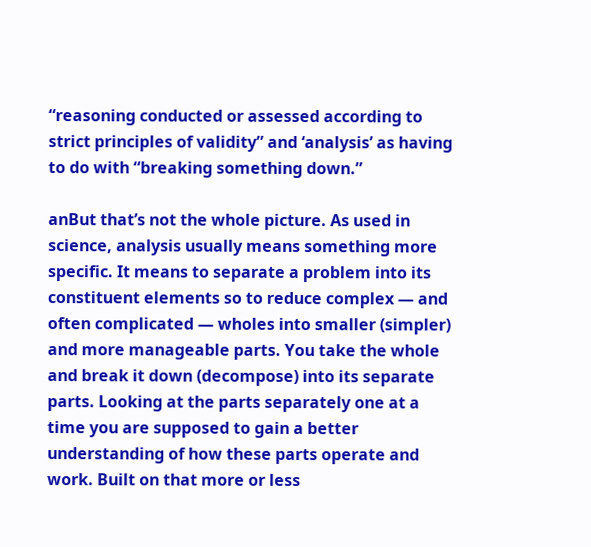“reasoning conducted or assessed according to strict principles of validity” and ‘analysis’ as having to do with “breaking something down.”

anBut that’s not the whole picture. As used in science, analysis usually means something more specific. It means to separate a problem into its constituent elements so to reduce complex — and often complicated — wholes into smaller (simpler) and more manageable parts. You take the whole and break it down (decompose) into its separate parts. Looking at the parts separately one at a time you are supposed to gain a better understanding of how these parts operate and work. Built on that more or less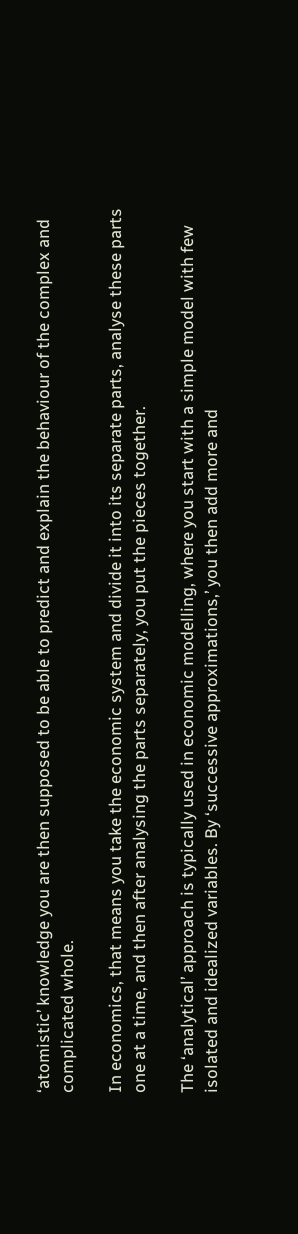‘atomistic’ knowledge you are then supposed to be able to predict and explain the behaviour of the complex and complicated whole.

In economics, that means you take the economic system and divide it into its separate parts, analyse these parts one at a time, and then after analysing the parts separately, you put the pieces together.

The ‘analytical’ approach is typically used in economic modelling, where you start with a simple model with few isolated and idealized variables. By ‘successive approximations,’ you then add more and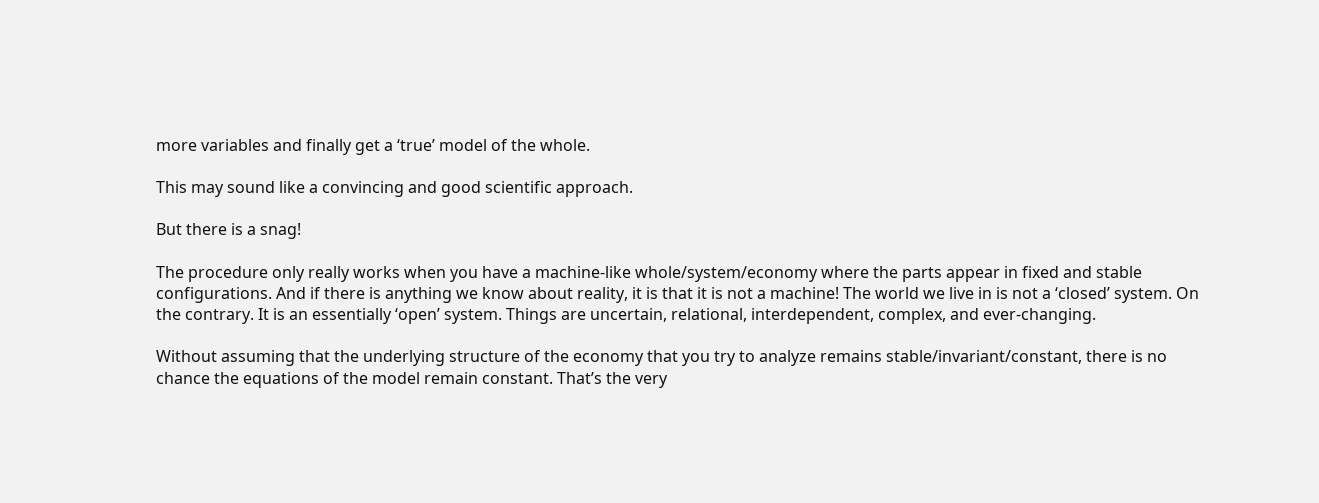more variables and finally get a ‘true’ model of the whole.

This may sound like a convincing and good scientific approach.

But there is a snag!

The procedure only really works when you have a machine-like whole/system/economy where the parts appear in fixed and stable configurations. And if there is anything we know about reality, it is that it is not a machine! The world we live in is not a ‘closed’ system. On the contrary. It is an essentially ‘open’ system. Things are uncertain, relational, interdependent, complex, and ever-changing.

Without assuming that the underlying structure of the economy that you try to analyze remains stable/invariant/constant, there is no chance the equations of the model remain constant. That’s the very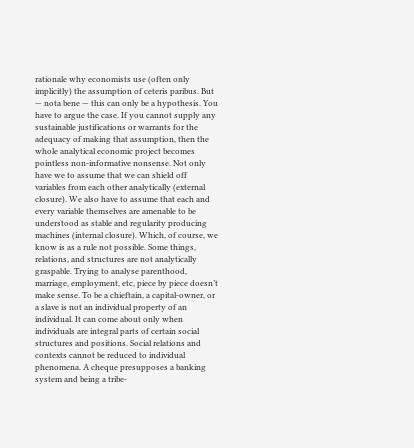rationale why economists use (often only implicitly) the assumption of ceteris paribus. But — nota bene — this can only be a hypothesis. You have to argue the case. If you cannot supply any sustainable justifications or warrants for the adequacy of making that assumption, then the whole analytical economic project becomes pointless non-informative nonsense. Not only have we to assume that we can shield off variables from each other analytically (external closure). We also have to assume that each and every variable themselves are amenable to be understood as stable and regularity producing machines (internal closure). Which, of course, we know is as a rule not possible. Some things, relations, and structures are not analytically graspable. Trying to analyse parenthood, marriage, employment, etc, piece by piece doesn’t make sense. To be a chieftain, a capital-owner, or a slave is not an individual property of an individual. It can come about only when individuals are integral parts of certain social structures and positions. Social relations and contexts cannot be reduced to individual phenomena. A cheque presupposes a banking system and being a tribe-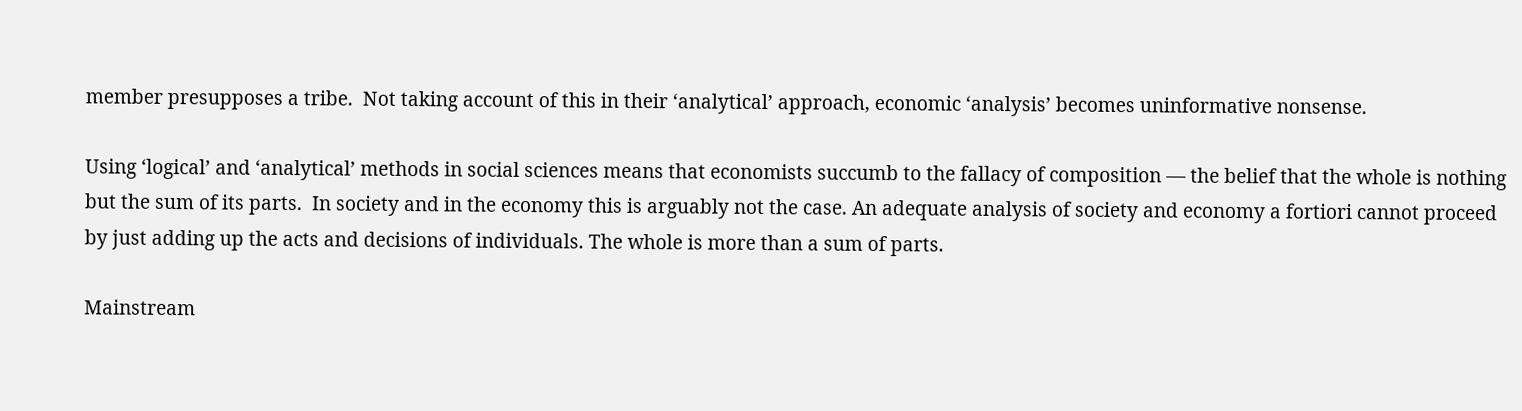member presupposes a tribe.  Not taking account of this in their ‘analytical’ approach, economic ‘analysis’ becomes uninformative nonsense.

Using ‘logical’ and ‘analytical’ methods in social sciences means that economists succumb to the fallacy of composition — the belief that the whole is nothing but the sum of its parts.  In society and in the economy this is arguably not the case. An adequate analysis of society and economy a fortiori cannot proceed by just adding up the acts and decisions of individuals. The whole is more than a sum of parts.

Mainstream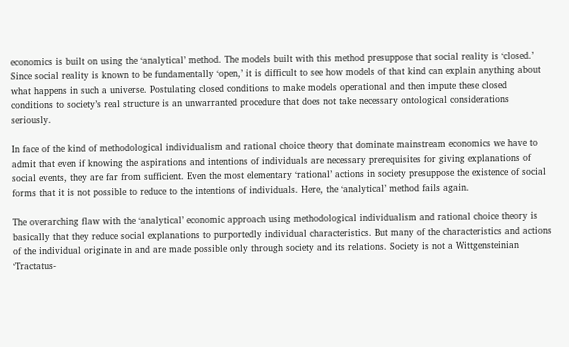economics is built on using the ‘analytical’ method. The models built with this method presuppose that social reality is ‘closed.’ Since social reality is known to be fundamentally ‘open,’ it is difficult to see how models of that kind can explain anything about what happens in such a universe. Postulating closed conditions to make models operational and then impute these closed conditions to society’s real structure is an unwarranted procedure that does not take necessary ontological considerations seriously.

In face of the kind of methodological individualism and rational choice theory that dominate mainstream economics we have to admit that even if knowing the aspirations and intentions of individuals are necessary prerequisites for giving explanations of social events, they are far from sufficient. Even the most elementary ‘rational’ actions in society presuppose the existence of social forms that it is not possible to reduce to the intentions of individuals. Here, the ‘analytical’ method fails again.

The overarching flaw with the ‘analytical’ economic approach using methodological individualism and rational choice theory is basically that they reduce social explanations to purportedly individual characteristics. But many of the characteristics and actions of the individual originate in and are made possible only through society and its relations. Society is not a Wittgensteinian ‘Tractatus-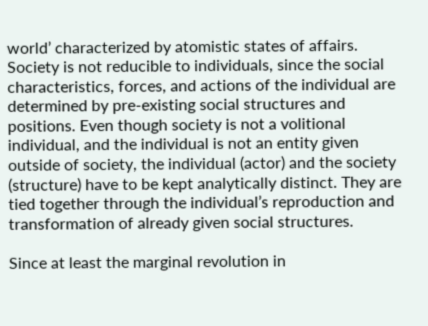world’ characterized by atomistic states of affairs. Society is not reducible to individuals, since the social characteristics, forces, and actions of the individual are determined by pre-existing social structures and positions. Even though society is not a volitional individual, and the individual is not an entity given outside of society, the individual (actor) and the society (structure) have to be kept analytically distinct. They are tied together through the individual’s reproduction and transformation of already given social structures.

Since at least the marginal revolution in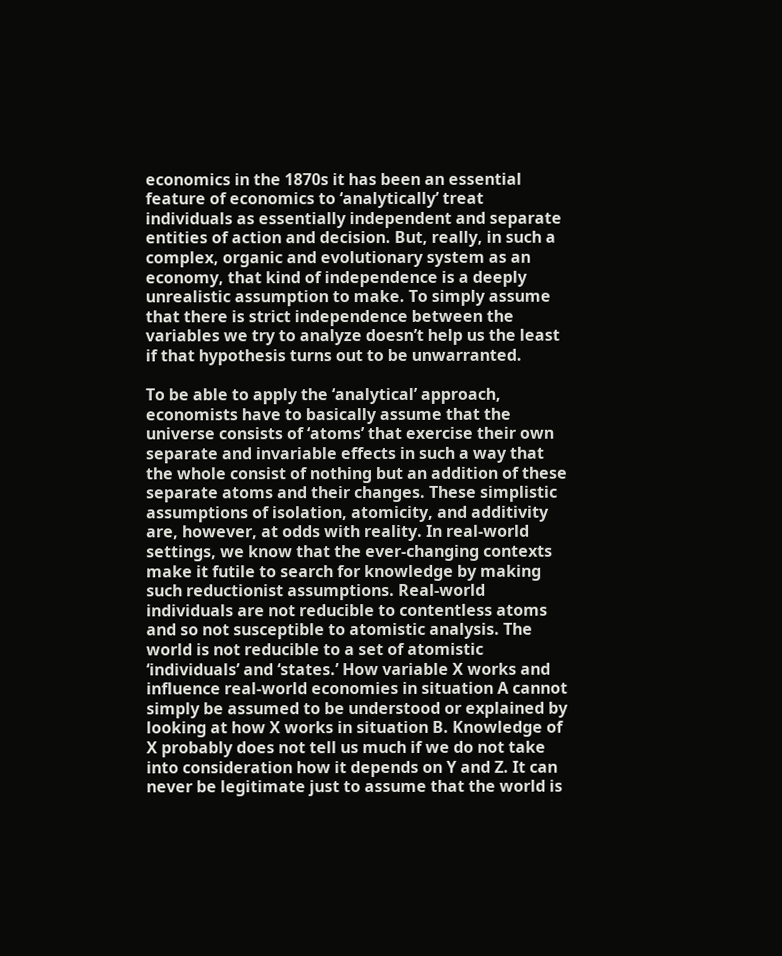economics in the 1870s it has been an essential feature of economics to ‘analytically’ treat individuals as essentially independent and separate entities of action and decision. But, really, in such a complex, organic and evolutionary system as an economy, that kind of independence is a deeply unrealistic assumption to make. To simply assume that there is strict independence between the variables we try to analyze doesn’t help us the least if that hypothesis turns out to be unwarranted.

To be able to apply the ‘analytical’ approach, economists have to basically assume that the universe consists of ‘atoms’ that exercise their own separate and invariable effects in such a way that the whole consist of nothing but an addition of these separate atoms and their changes. These simplistic assumptions of isolation, atomicity, and additivity are, however, at odds with reality. In real-world settings, we know that the ever-changing contexts make it futile to search for knowledge by making such reductionist assumptions. Real-world individuals are not reducible to contentless atoms and so not susceptible to atomistic analysis. The world is not reducible to a set of atomistic ‘individuals’ and ‘states.’ How variable X works and influence real-world economies in situation A cannot simply be assumed to be understood or explained by looking at how X works in situation B. Knowledge of X probably does not tell us much if we do not take into consideration how it depends on Y and Z. It can never be legitimate just to assume that the world is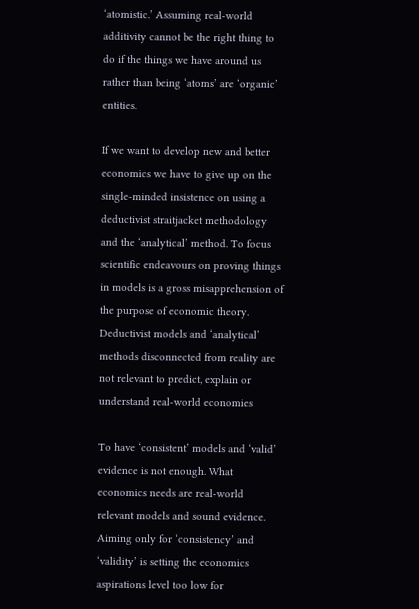‘atomistic.’ Assuming real-world additivity cannot be the right thing to do if the things we have around us rather than being ‘atoms’ are ‘organic’ entities.

If we want to develop new and better economics we have to give up on the single-minded insistence on using a deductivist straitjacket methodology and the ‘analytical’ method. To focus scientific endeavours on proving things in models is a gross misapprehension of the purpose of economic theory. Deductivist models and ‘analytical’ methods disconnected from reality are not relevant to predict, explain or understand real-world economies

To have ‘consistent’ models and ‘valid’ evidence is not enough. What economics needs are real-world relevant models and sound evidence. Aiming only for ‘consistency’ and ‘validity’ is setting the economics aspirations level too low for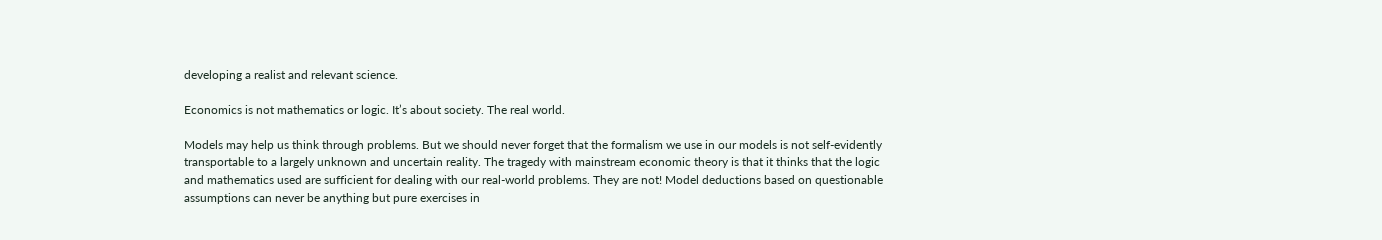developing a realist and relevant science.

Economics is not mathematics or logic. It’s about society. The real world.

Models may help us think through problems. But we should never forget that the formalism we use in our models is not self-evidently transportable to a largely unknown and uncertain reality. The tragedy with mainstream economic theory is that it thinks that the logic and mathematics used are sufficient for dealing with our real-world problems. They are not! Model deductions based on questionable assumptions can never be anything but pure exercises in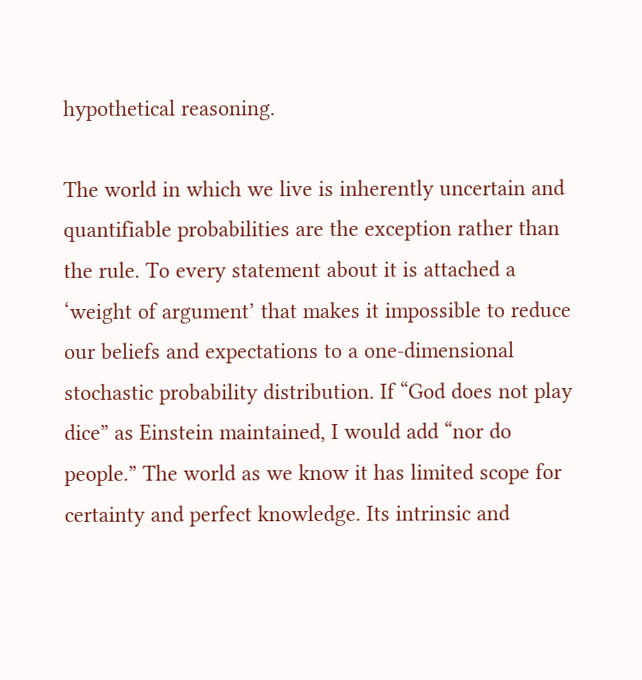hypothetical reasoning.

The world in which we live is inherently uncertain and quantifiable probabilities are the exception rather than the rule. To every statement about it is attached a ‘weight of argument’ that makes it impossible to reduce our beliefs and expectations to a one-dimensional stochastic probability distribution. If “God does not play dice” as Einstein maintained, I would add “nor do people.” The world as we know it has limited scope for certainty and perfect knowledge. Its intrinsic and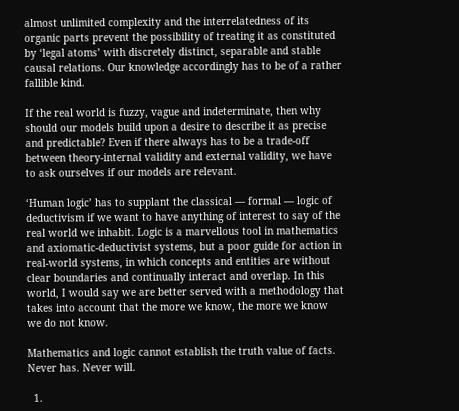almost unlimited complexity and the interrelatedness of its organic parts prevent the possibility of treating it as constituted by ‘legal atoms’ with discretely distinct, separable and stable causal relations. Our knowledge accordingly has to be of a rather fallible kind.

If the real world is fuzzy, vague and indeterminate, then why should our models build upon a desire to describe it as precise and predictable? Even if there always has to be a trade-off between theory-internal validity and external validity, we have to ask ourselves if our models are relevant.

‘Human logic’ has to supplant the classical — formal — logic of deductivism if we want to have anything of interest to say of the real world we inhabit. Logic is a marvellous tool in mathematics and axiomatic-deductivist systems, but a poor guide for action in real-world systems, in which concepts and entities are without clear boundaries and continually interact and overlap. In this world, I would say we are better served with a methodology that takes into account that the more we know, the more we know we do not know.

Mathematics and logic cannot establish the truth value of facts. Never has. Never will.

  1.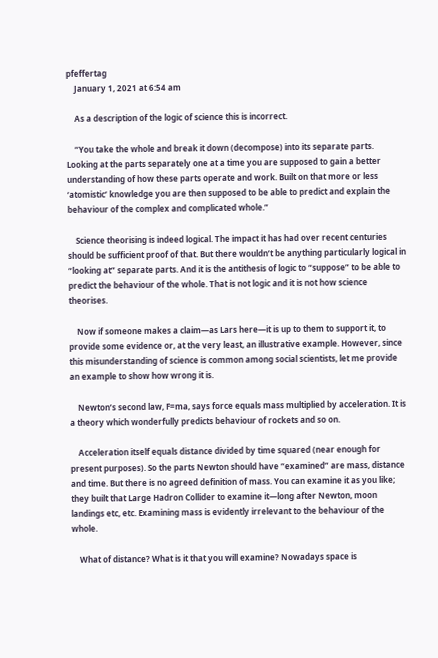pfeffertag
    January 1, 2021 at 6:54 am

    As a description of the logic of science this is incorrect.

    “You take the whole and break it down (decompose) into its separate parts. Looking at the parts separately one at a time you are supposed to gain a better understanding of how these parts operate and work. Built on that more or less ‘atomistic’ knowledge you are then supposed to be able to predict and explain the behaviour of the complex and complicated whole.”

    Science theorising is indeed logical. The impact it has had over recent centuries should be sufficient proof of that. But there wouldn’t be anything particularly logical in “looking at” separate parts. And it is the antithesis of logic to “suppose” to be able to predict the behaviour of the whole. That is not logic and it is not how science theorises.

    Now if someone makes a claim—as Lars here—it is up to them to support it, to provide some evidence or, at the very least, an illustrative example. However, since this misunderstanding of science is common among social scientists, let me provide an example to show how wrong it is.

    Newton’s second law, F=ma, says force equals mass multiplied by acceleration. It is a theory which wonderfully predicts behaviour of rockets and so on.

    Acceleration itself equals distance divided by time squared (near enough for present purposes). So the parts Newton should have “examined” are mass, distance and time. But there is no agreed definition of mass. You can examine it as you like; they built that Large Hadron Collider to examine it—long after Newton, moon landings etc, etc. Examining mass is evidently irrelevant to the behaviour of the whole.

    What of distance? What is it that you will examine? Nowadays space is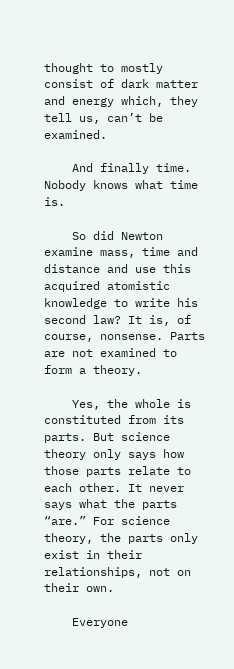thought to mostly consist of dark matter and energy which, they tell us, can’t be examined.

    And finally time. Nobody knows what time is.

    So did Newton examine mass, time and distance and use this acquired atomistic knowledge to write his second law? It is, of course, nonsense. Parts are not examined to form a theory.

    Yes, the whole is constituted from its parts. But science theory only says how those parts relate to each other. It never says what the parts “are.” For science theory, the parts only exist in their relationships, not on their own.

    Everyone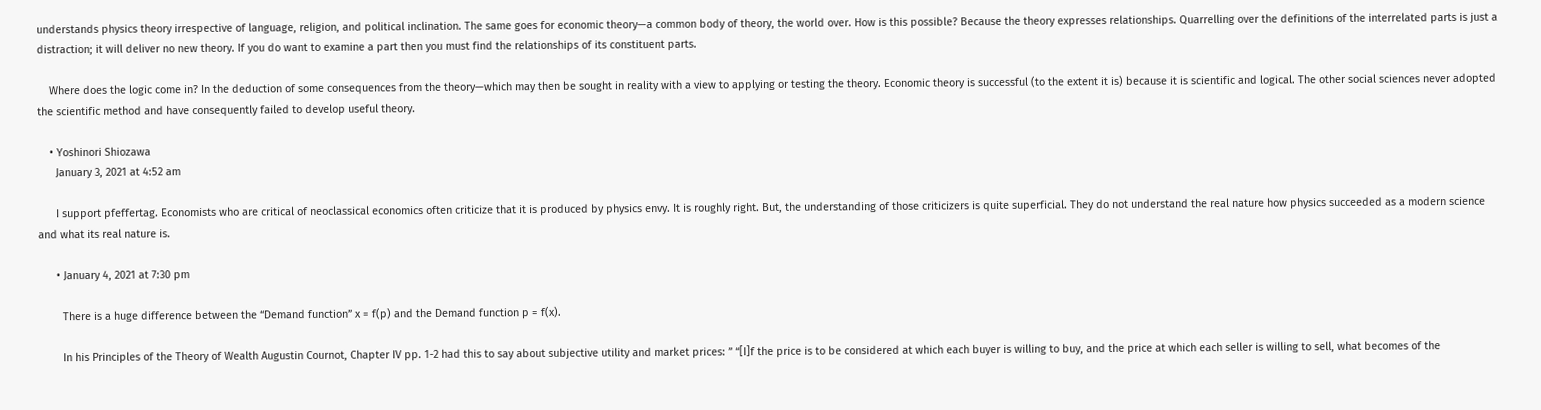understands physics theory irrespective of language, religion, and political inclination. The same goes for economic theory—a common body of theory, the world over. How is this possible? Because the theory expresses relationships. Quarrelling over the definitions of the interrelated parts is just a distraction; it will deliver no new theory. If you do want to examine a part then you must find the relationships of its constituent parts.

    Where does the logic come in? In the deduction of some consequences from the theory—which may then be sought in reality with a view to applying or testing the theory. Economic theory is successful (to the extent it is) because it is scientific and logical. The other social sciences never adopted the scientific method and have consequently failed to develop useful theory.

    • Yoshinori Shiozawa
      January 3, 2021 at 4:52 am

      I support pfeffertag. Economists who are critical of neoclassical economics often criticize that it is produced by physics envy. It is roughly right. But, the understanding of those criticizers is quite superficial. They do not understand the real nature how physics succeeded as a modern science and what its real nature is.

      • January 4, 2021 at 7:30 pm

        There is a huge difference between the “Demand function” x = f(p) and the Demand function p = f(x).

        In his Principles of the Theory of Wealth Augustin Cournot, Chapter IV pp. 1-2 had this to say about subjective utility and market prices: ” “[I]f the price is to be considered at which each buyer is willing to buy, and the price at which each seller is willing to sell, what becomes of the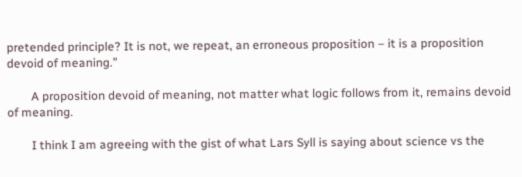pretended principle? It is not, we repeat, an erroneous proposition – it is a proposition devoid of meaning.”

        A proposition devoid of meaning, not matter what logic follows from it, remains devoid of meaning.

        I think I am agreeing with the gist of what Lars Syll is saying about science vs the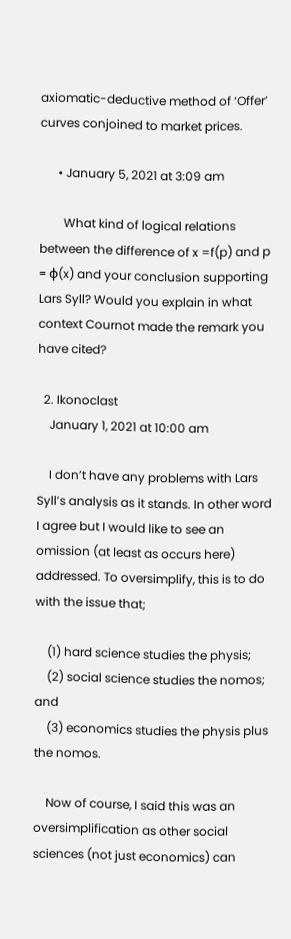axiomatic-deductive method of ‘Offer’ curves conjoined to market prices.

      • January 5, 2021 at 3:09 am

        What kind of logical relations between the difference of x =f(p) and p = φ(x) and your conclusion supporting Lars Syll? Would you explain in what context Cournot made the remark you have cited?

  2. Ikonoclast
    January 1, 2021 at 10:00 am

    I don’t have any problems with Lars Syll’s analysis as it stands. In other word I agree but I would like to see an omission (at least as occurs here) addressed. To oversimplify, this is to do with the issue that;

    (1) hard science studies the physis;
    (2) social science studies the nomos; and
    (3) economics studies the physis plus the nomos.

    Now of course, I said this was an oversimplification as other social sciences (not just economics) can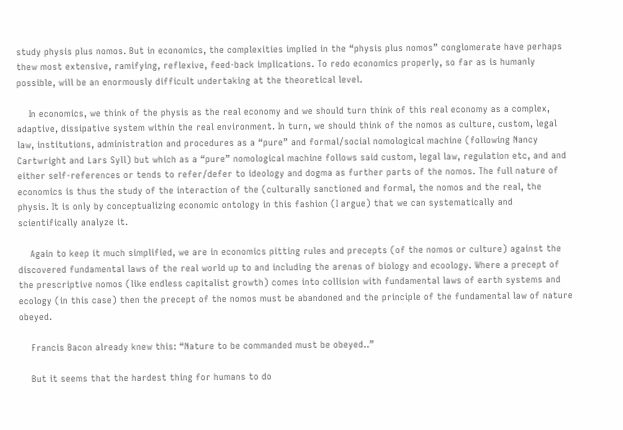study physis plus nomos. But in economics, the complexities implied in the “physis plus nomos” conglomerate have perhaps thew most extensive, ramifying, reflexive, feed-back implications. To redo economics properly, so far as is humanly possible, will be an enormously difficult undertaking at the theoretical level.

    In economics, we think of the physis as the real economy and we should turn think of this real economy as a complex, adaptive, dissipative system within the real environment. In turn, we should think of the nomos as culture, custom, legal law, institutions, administration and procedures as a “pure” and formal/social nomological machine (following Nancy Cartwright and Lars Syll) but which as a “pure” nomological machine follows said custom, legal law, regulation etc, and and either self-references or tends to refer/defer to ideology and dogma as further parts of the nomos. The full nature of economics is thus the study of the interaction of the (culturally sanctioned and formal, the nomos and the real, the physis. It is only by conceptualizing economic ontology in this fashion (I argue) that we can systematically and scientifically analyze it.

    Again to keep it much simplified, we are in economics pitting rules and precepts (of the nomos or culture) against the discovered fundamental laws of the real world up to and including the arenas of biology and ecoology. Where a precept of the prescriptive nomos (like endless capitalist growth) comes into collision with fundamental laws of earth systems and ecology (in this case) then the precept of the nomos must be abandoned and the principle of the fundamental law of nature obeyed.

    Francis Bacon already knew this: “Nature to be commanded must be obeyed..”

    But it seems that the hardest thing for humans to do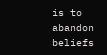is to abandon beliefs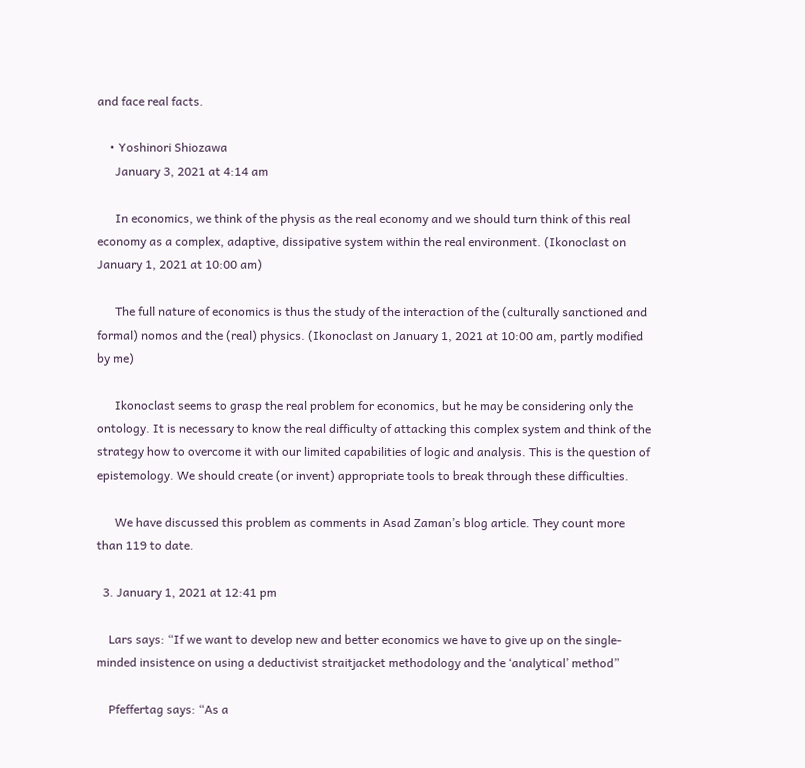and face real facts.

    • Yoshinori Shiozawa
      January 3, 2021 at 4:14 am

      In economics, we think of the physis as the real economy and we should turn think of this real economy as a complex, adaptive, dissipative system within the real environment. (Ikonoclast on January 1, 2021 at 10:00 am)

      The full nature of economics is thus the study of the interaction of the (culturally sanctioned and formal) nomos and the (real) physics. (Ikonoclast on January 1, 2021 at 10:00 am, partly modified by me)

      Ikonoclast seems to grasp the real problem for economics, but he may be considering only the ontology. It is necessary to know the real difficulty of attacking this complex system and think of the strategy how to overcome it with our limited capabilities of logic and analysis. This is the question of epistemology. We should create (or invent) appropriate tools to break through these difficulties.

      We have discussed this problem as comments in Asad Zaman’s blog article. They count more than 119 to date.

  3. January 1, 2021 at 12:41 pm

    Lars says: “If we want to develop new and better economics we have to give up on the single-minded insistence on using a deductivist straitjacket methodology and the ‘analytical’ method”

    Pfeffertag says: “As a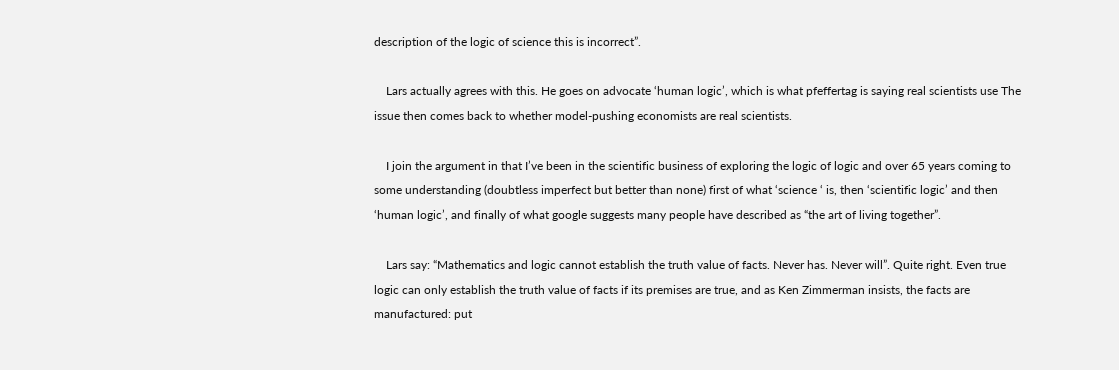description of the logic of science this is incorrect”.

    Lars actually agrees with this. He goes on advocate ‘human logic’, which is what pfeffertag is saying real scientists use The issue then comes back to whether model-pushing economists are real scientists.

    I join the argument in that I’ve been in the scientific business of exploring the logic of logic and over 65 years coming to some understanding (doubtless imperfect but better than none) first of what ‘science ‘ is, then ‘scientific logic’ and then ‘human logic’, and finally of what google suggests many people have described as “the art of living together”.

    Lars say: “Mathematics and logic cannot establish the truth value of facts. Never has. Never will”. Quite right. Even true logic can only establish the truth value of facts if its premises are true, and as Ken Zimmerman insists, the facts are manufactured: put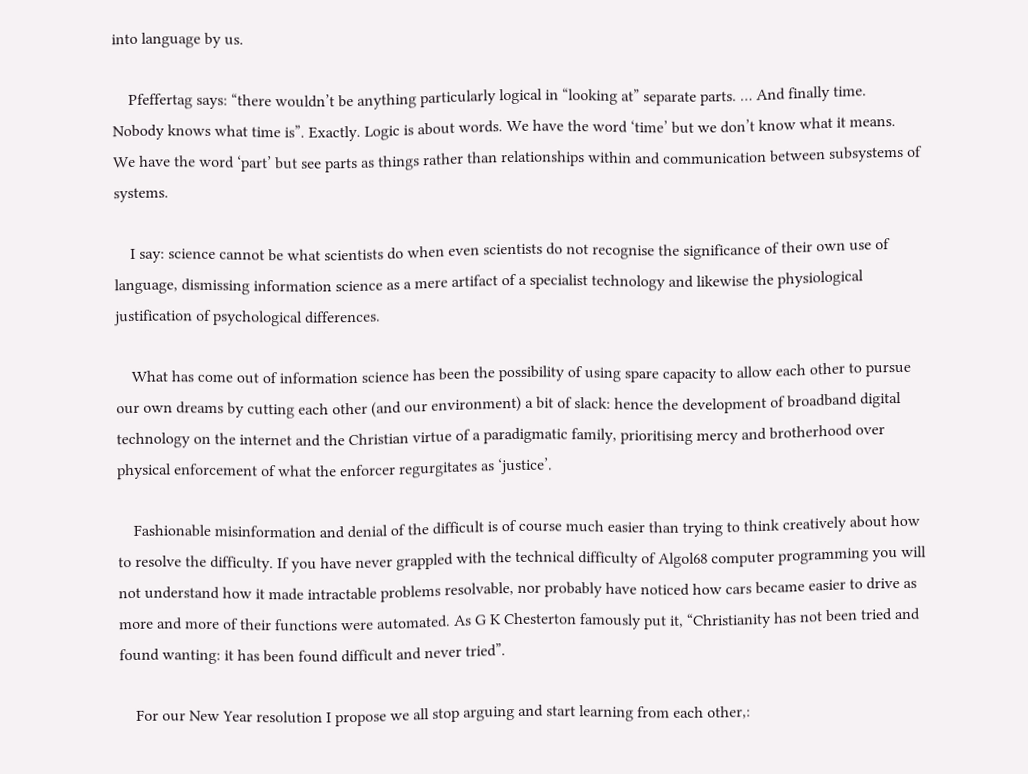into language by us.

    Pfeffertag says: “there wouldn’t be anything particularly logical in “looking at” separate parts. … And finally time. Nobody knows what time is”. Exactly. Logic is about words. We have the word ‘time’ but we don’t know what it means. We have the word ‘part’ but see parts as things rather than relationships within and communication between subsystems of systems.

    I say: science cannot be what scientists do when even scientists do not recognise the significance of their own use of language, dismissing information science as a mere artifact of a specialist technology and likewise the physiological justification of psychological differences.

    What has come out of information science has been the possibility of using spare capacity to allow each other to pursue our own dreams by cutting each other (and our environment) a bit of slack: hence the development of broadband digital technology on the internet and the Christian virtue of a paradigmatic family, prioritising mercy and brotherhood over physical enforcement of what the enforcer regurgitates as ‘justice’.

    Fashionable misinformation and denial of the difficult is of course much easier than trying to think creatively about how to resolve the difficulty. If you have never grappled with the technical difficulty of Algol68 computer programming you will not understand how it made intractable problems resolvable, nor probably have noticed how cars became easier to drive as more and more of their functions were automated. As G K Chesterton famously put it, “Christianity has not been tried and found wanting: it has been found difficult and never tried”.

    For our New Year resolution I propose we all stop arguing and start learning from each other,: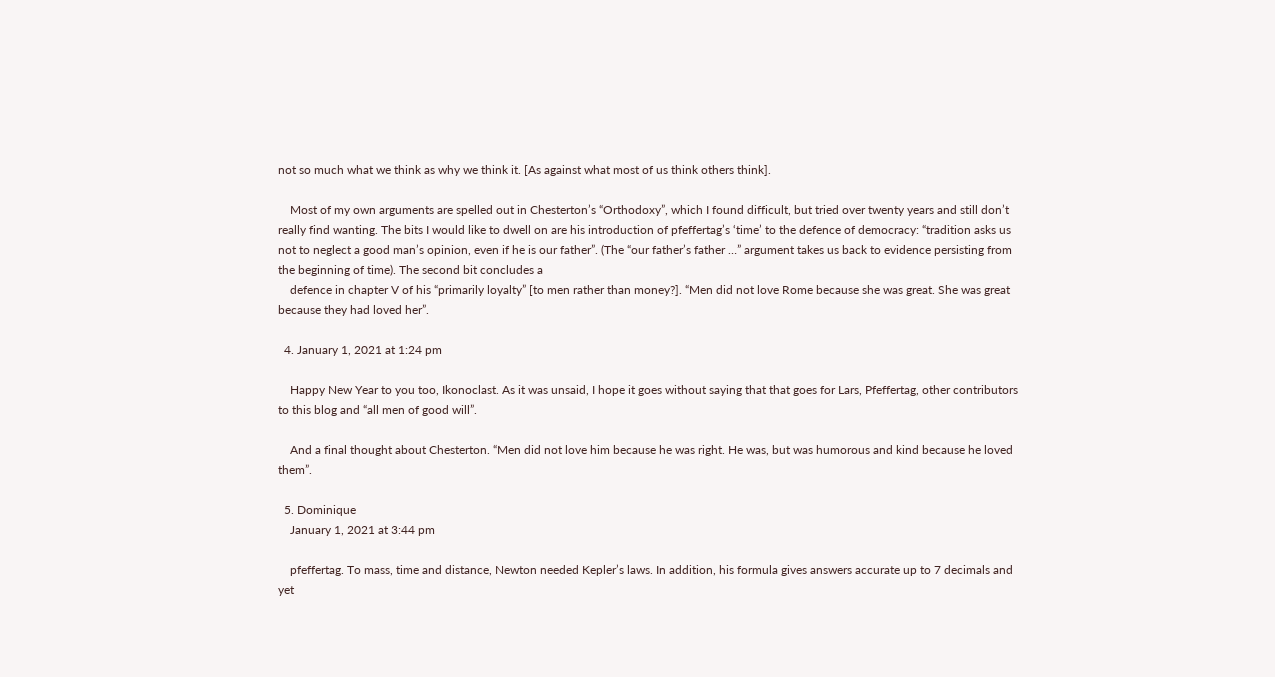not so much what we think as why we think it. [As against what most of us think others think].

    Most of my own arguments are spelled out in Chesterton’s “Orthodoxy”, which I found difficult, but tried over twenty years and still don’t really find wanting. The bits I would like to dwell on are his introduction of pfeffertag’s ‘time’ to the defence of democracy: “tradition asks us not to neglect a good man’s opinion, even if he is our father”. (The “our father’s father …” argument takes us back to evidence persisting from the beginning of time). The second bit concludes a
    defence in chapter V of his “primarily loyalty” [to men rather than money?]. “Men did not love Rome because she was great. She was great because they had loved her”.

  4. January 1, 2021 at 1:24 pm

    Happy New Year to you too, Ikonoclast. As it was unsaid, I hope it goes without saying that that goes for Lars, Pfeffertag, other contributors to this blog and “all men of good will”.

    And a final thought about Chesterton. “Men did not love him because he was right. He was, but was humorous and kind because he loved them”.

  5. Dominique
    January 1, 2021 at 3:44 pm

    pfeffertag. To mass, time and distance, Newton needed Kepler’s laws. In addition, his formula gives answers accurate up to 7 decimals and yet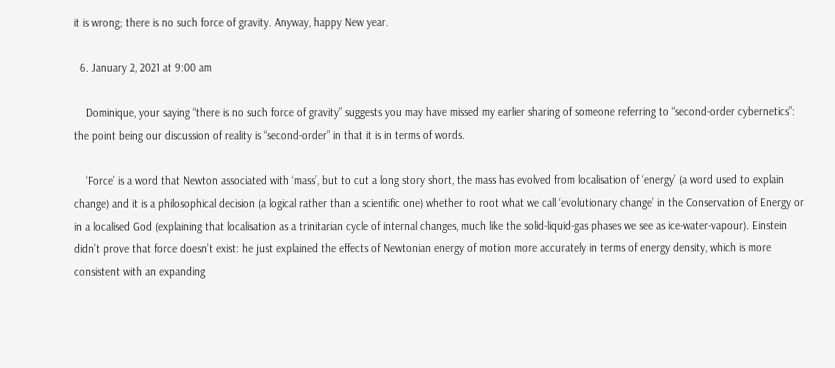it is wrong; there is no such force of gravity. Anyway, happy New year.

  6. January 2, 2021 at 9:00 am

    Dominique, your saying “there is no such force of gravity” suggests you may have missed my earlier sharing of someone referring to “second-order cybernetics”: the point being our discussion of reality is “second-order” in that it is in terms of words.

    ‘Force’ is a word that Newton associated with ‘mass’, but to cut a long story short, the mass has evolved from localisation of ‘energy’ (a word used to explain change) and it is a philosophical decision (a logical rather than a scientific one) whether to root what we call ‘evolutionary change’ in the Conservation of Energy or in a localised God (explaining that localisation as a trinitarian cycle of internal changes, much like the solid-liquid-gas phases we see as ice-water-vapour). Einstein didn’t prove that force doesn’t exist: he just explained the effects of Newtonian energy of motion more accurately in terms of energy density, which is more consistent with an expanding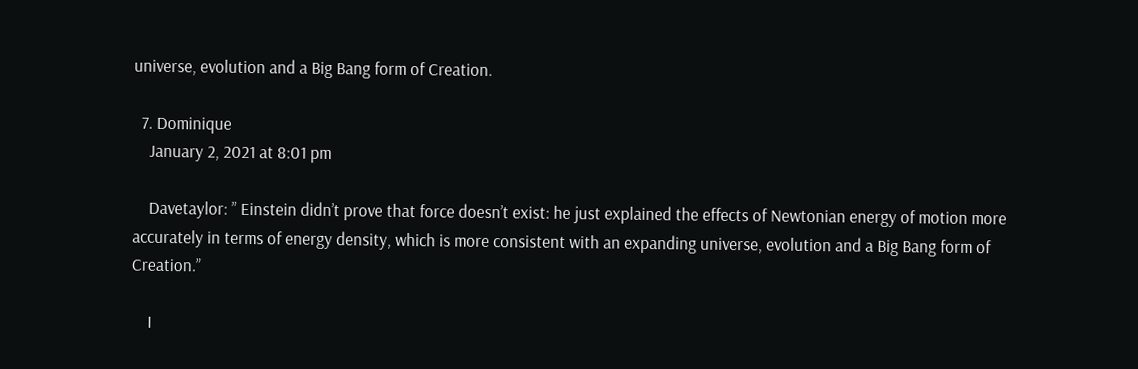universe, evolution and a Big Bang form of Creation.

  7. Dominique
    January 2, 2021 at 8:01 pm

    Davetaylor: ” Einstein didn’t prove that force doesn’t exist: he just explained the effects of Newtonian energy of motion more accurately in terms of energy density, which is more consistent with an expanding universe, evolution and a Big Bang form of Creation.”

    I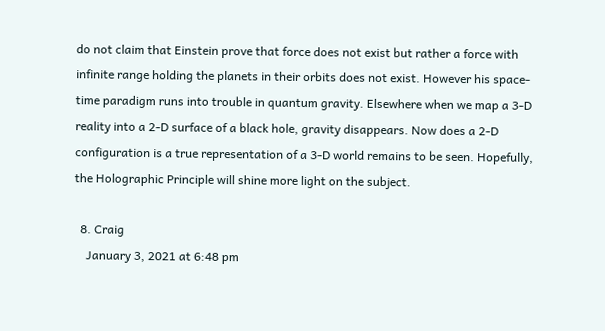do not claim that Einstein prove that force does not exist but rather a force with infinite range holding the planets in their orbits does not exist. However his space-time paradigm runs into trouble in quantum gravity. Elsewhere when we map a 3-D reality into a 2-D surface of a black hole, gravity disappears. Now does a 2-D configuration is a true representation of a 3-D world remains to be seen. Hopefully, the Holographic Principle will shine more light on the subject.

  8. Craig
    January 3, 2021 at 6:48 pm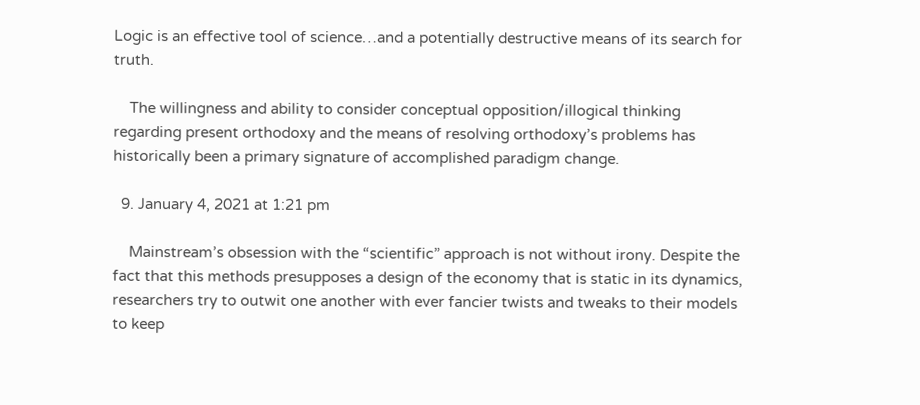Logic is an effective tool of science…and a potentially destructive means of its search for truth.

    The willingness and ability to consider conceptual opposition/illogical thinking regarding present orthodoxy and the means of resolving orthodoxy’s problems has historically been a primary signature of accomplished paradigm change.

  9. January 4, 2021 at 1:21 pm

    Mainstream’s obsession with the “scientific” approach is not without irony. Despite the fact that this methods presupposes a design of the economy that is static in its dynamics, researchers try to outwit one another with ever fancier twists and tweaks to their models to keep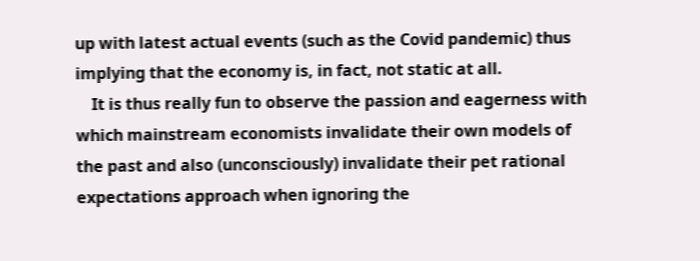up with latest actual events (such as the Covid pandemic) thus implying that the economy is, in fact, not static at all.
    It is thus really fun to observe the passion and eagerness with which mainstream economists invalidate their own models of the past and also (unconsciously) invalidate their pet rational expectations approach when ignoring the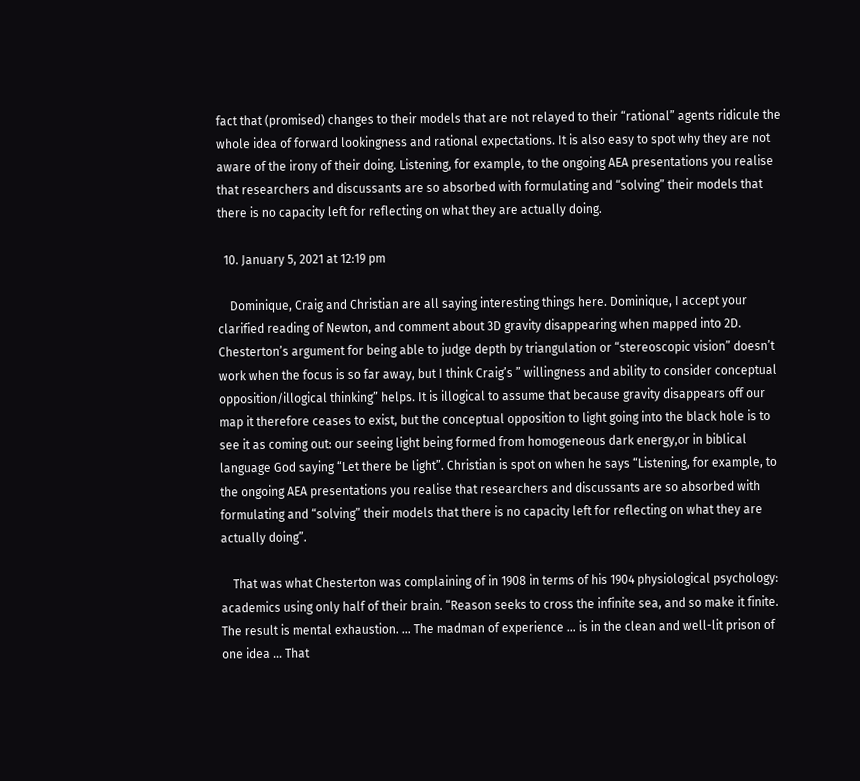fact that (promised) changes to their models that are not relayed to their “rational” agents ridicule the whole idea of forward lookingness and rational expectations. It is also easy to spot why they are not aware of the irony of their doing. Listening, for example, to the ongoing AEA presentations you realise that researchers and discussants are so absorbed with formulating and “solving” their models that there is no capacity left for reflecting on what they are actually doing.

  10. January 5, 2021 at 12:19 pm

    Dominique, Craig and Christian are all saying interesting things here. Dominique, I accept your clarified reading of Newton, and comment about 3D gravity disappearing when mapped into 2D. Chesterton’s argument for being able to judge depth by triangulation or “stereoscopic vision” doesn’t work when the focus is so far away, but I think Craig’s ” willingness and ability to consider conceptual opposition/illogical thinking” helps. It is illogical to assume that because gravity disappears off our map it therefore ceases to exist, but the conceptual opposition to light going into the black hole is to see it as coming out: our seeing light being formed from homogeneous dark energy,or in biblical language God saying “Let there be light”. Christian is spot on when he says “Listening, for example, to the ongoing AEA presentations you realise that researchers and discussants are so absorbed with formulating and “solving” their models that there is no capacity left for reflecting on what they are actually doing”.

    That was what Chesterton was complaining of in 1908 in terms of his 1904 physiological psychology: academics using only half of their brain. “Reason seeks to cross the infinite sea, and so make it finite. The result is mental exhaustion. … The madman of experience … is in the clean and well-lit prison of one idea … That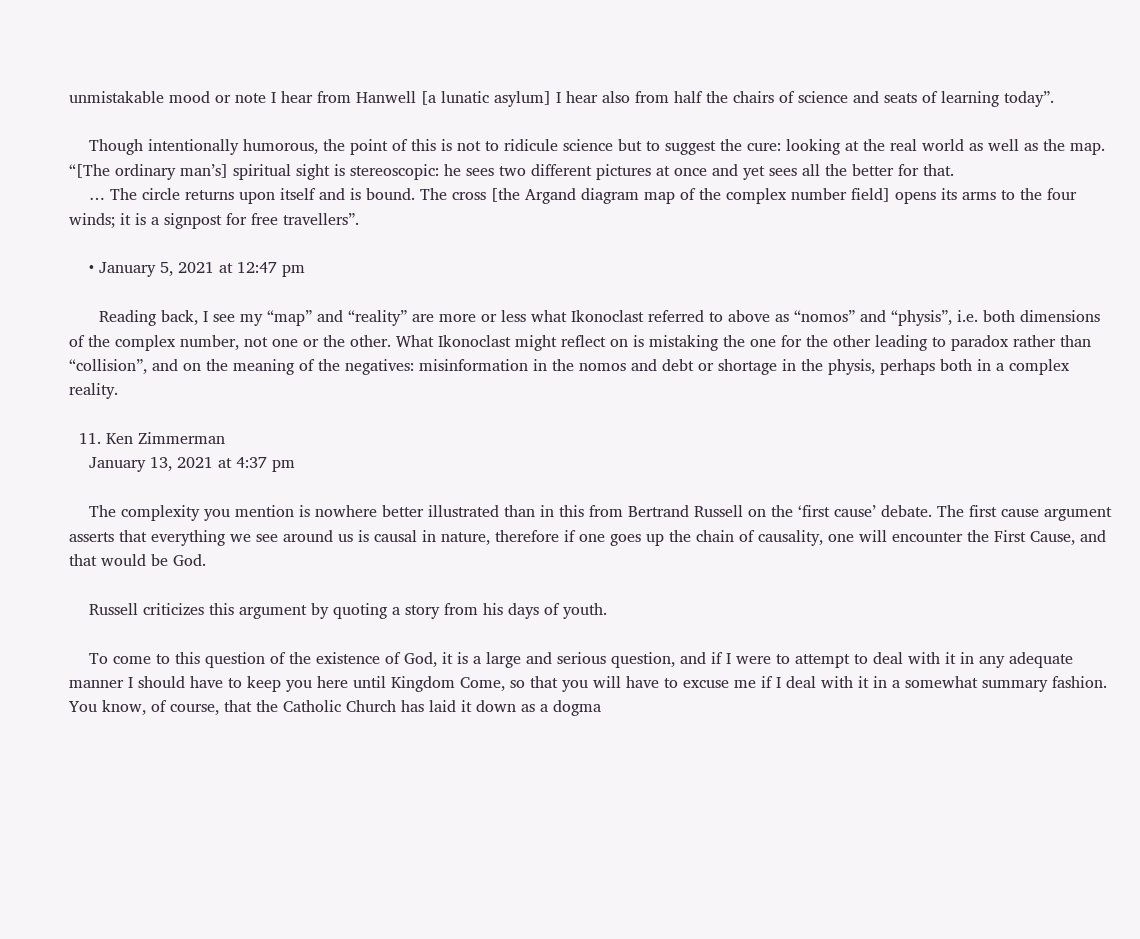unmistakable mood or note I hear from Hanwell [a lunatic asylum] I hear also from half the chairs of science and seats of learning today”.

    Though intentionally humorous, the point of this is not to ridicule science but to suggest the cure: looking at the real world as well as the map. “[The ordinary man’s] spiritual sight is stereoscopic: he sees two different pictures at once and yet sees all the better for that.
    … The circle returns upon itself and is bound. The cross [the Argand diagram map of the complex number field] opens its arms to the four winds; it is a signpost for free travellers”.

    • January 5, 2021 at 12:47 pm

      Reading back, I see my “map” and “reality” are more or less what Ikonoclast referred to above as “nomos” and “physis”, i.e. both dimensions of the complex number, not one or the other. What Ikonoclast might reflect on is mistaking the one for the other leading to paradox rather than “collision”, and on the meaning of the negatives: misinformation in the nomos and debt or shortage in the physis, perhaps both in a complex reality.

  11. Ken Zimmerman
    January 13, 2021 at 4:37 pm

    The complexity you mention is nowhere better illustrated than in this from Bertrand Russell on the ‘first cause’ debate. The first cause argument asserts that everything we see around us is causal in nature, therefore if one goes up the chain of causality, one will encounter the First Cause, and that would be God.

    Russell criticizes this argument by quoting a story from his days of youth.

    To come to this question of the existence of God, it is a large and serious question, and if I were to attempt to deal with it in any adequate manner I should have to keep you here until Kingdom Come, so that you will have to excuse me if I deal with it in a somewhat summary fashion. You know, of course, that the Catholic Church has laid it down as a dogma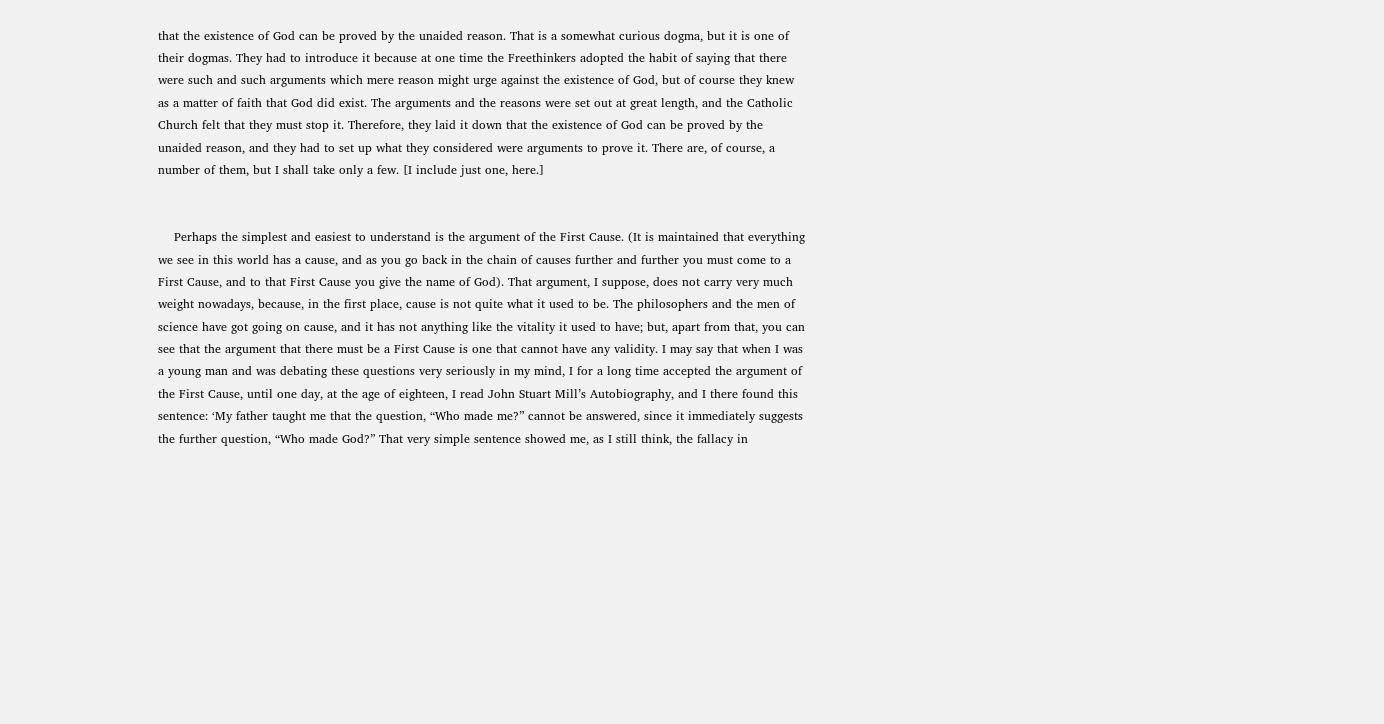that the existence of God can be proved by the unaided reason. That is a somewhat curious dogma, but it is one of their dogmas. They had to introduce it because at one time the Freethinkers adopted the habit of saying that there were such and such arguments which mere reason might urge against the existence of God, but of course they knew as a matter of faith that God did exist. The arguments and the reasons were set out at great length, and the Catholic Church felt that they must stop it. Therefore, they laid it down that the existence of God can be proved by the unaided reason, and they had to set up what they considered were arguments to prove it. There are, of course, a number of them, but I shall take only a few. [I include just one, here.]


    Perhaps the simplest and easiest to understand is the argument of the First Cause. (It is maintained that everything we see in this world has a cause, and as you go back in the chain of causes further and further you must come to a First Cause, and to that First Cause you give the name of God). That argument, I suppose, does not carry very much weight nowadays, because, in the first place, cause is not quite what it used to be. The philosophers and the men of science have got going on cause, and it has not anything like the vitality it used to have; but, apart from that, you can see that the argument that there must be a First Cause is one that cannot have any validity. I may say that when I was a young man and was debating these questions very seriously in my mind, I for a long time accepted the argument of the First Cause, until one day, at the age of eighteen, I read John Stuart Mill’s Autobiography, and I there found this sentence: ‘My father taught me that the question, “Who made me?” cannot be answered, since it immediately suggests the further question, “Who made God?” That very simple sentence showed me, as I still think, the fallacy in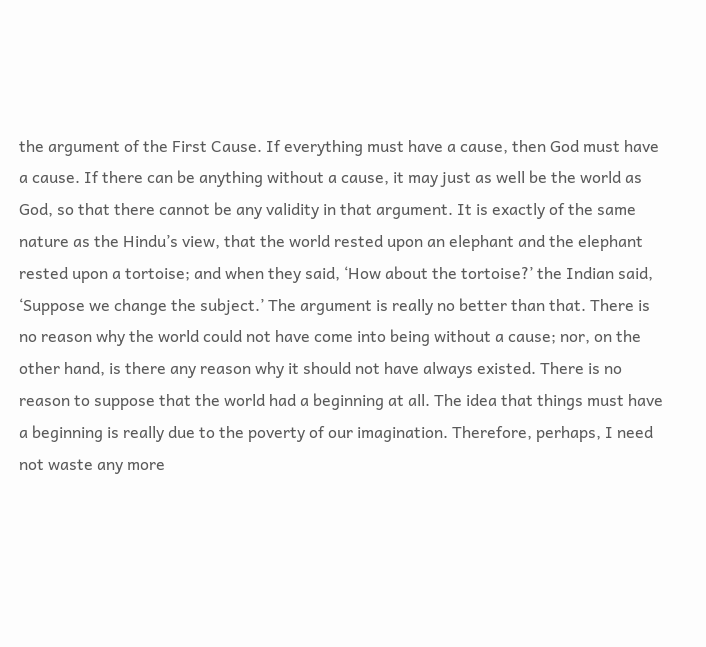the argument of the First Cause. If everything must have a cause, then God must have a cause. If there can be anything without a cause, it may just as well be the world as God, so that there cannot be any validity in that argument. It is exactly of the same nature as the Hindu’s view, that the world rested upon an elephant and the elephant rested upon a tortoise; and when they said, ‘How about the tortoise?’ the Indian said, ‘Suppose we change the subject.’ The argument is really no better than that. There is no reason why the world could not have come into being without a cause; nor, on the other hand, is there any reason why it should not have always existed. There is no reason to suppose that the world had a beginning at all. The idea that things must have a beginning is really due to the poverty of our imagination. Therefore, perhaps, I need not waste any more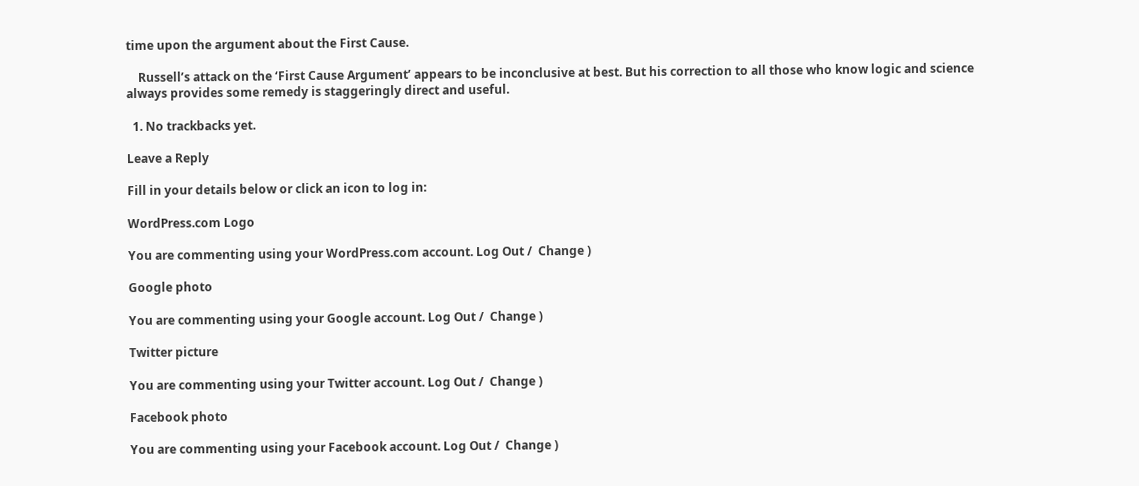time upon the argument about the First Cause.

    Russell’s attack on the ‘First Cause Argument’ appears to be inconclusive at best. But his correction to all those who know logic and science always provides some remedy is staggeringly direct and useful.

  1. No trackbacks yet.

Leave a Reply

Fill in your details below or click an icon to log in:

WordPress.com Logo

You are commenting using your WordPress.com account. Log Out /  Change )

Google photo

You are commenting using your Google account. Log Out /  Change )

Twitter picture

You are commenting using your Twitter account. Log Out /  Change )

Facebook photo

You are commenting using your Facebook account. Log Out /  Change )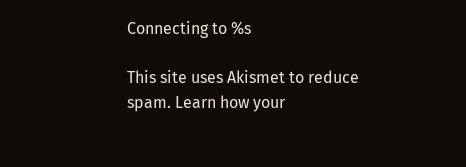Connecting to %s

This site uses Akismet to reduce spam. Learn how your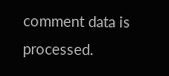comment data is processed.